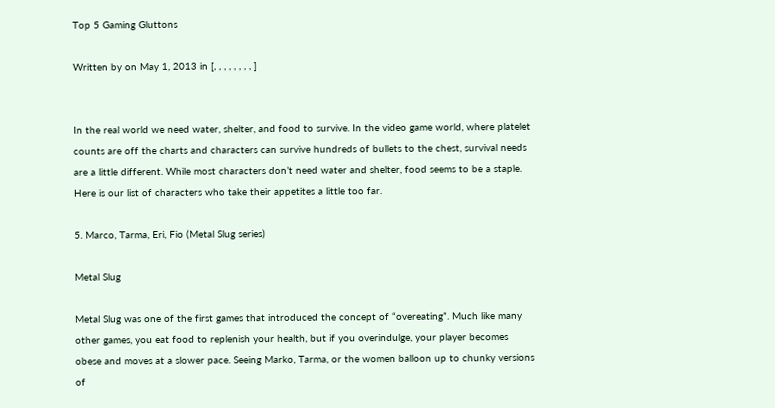Top 5 Gaming Gluttons

Written by on May 1, 2013 in [, , , , , , , , ]


In the real world we need water, shelter, and food to survive. In the video game world, where platelet counts are off the charts and characters can survive hundreds of bullets to the chest, survival needs are a little different. While most characters don’t need water and shelter, food seems to be a staple. Here is our list of characters who take their appetites a little too far.

5. Marco, Tarma, Eri, Fio (Metal Slug series)

Metal Slug

Metal Slug was one of the first games that introduced the concept of “overeating”. Much like many other games, you eat food to replenish your health, but if you overindulge, your player becomes obese and moves at a slower pace. Seeing Marko, Tarma, or the women balloon up to chunky versions of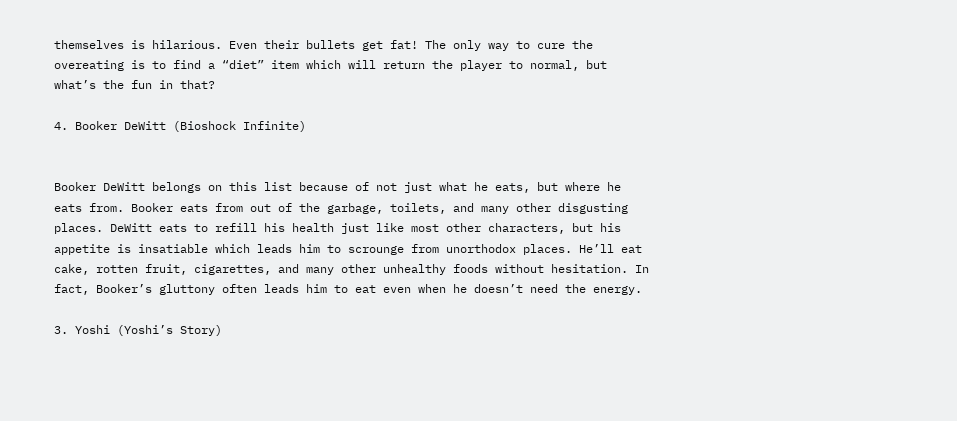themselves is hilarious. Even their bullets get fat! The only way to cure the overeating is to find a “diet” item which will return the player to normal, but what’s the fun in that?

4. Booker DeWitt (Bioshock Infinite)


Booker DeWitt belongs on this list because of not just what he eats, but where he eats from. Booker eats from out of the garbage, toilets, and many other disgusting places. DeWitt eats to refill his health just like most other characters, but his appetite is insatiable which leads him to scrounge from unorthodox places. He’ll eat cake, rotten fruit, cigarettes, and many other unhealthy foods without hesitation. In fact, Booker’s gluttony often leads him to eat even when he doesn’t need the energy.

3. Yoshi (Yoshi’s Story)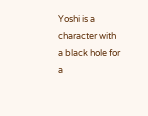Yoshi is a character with a black hole for a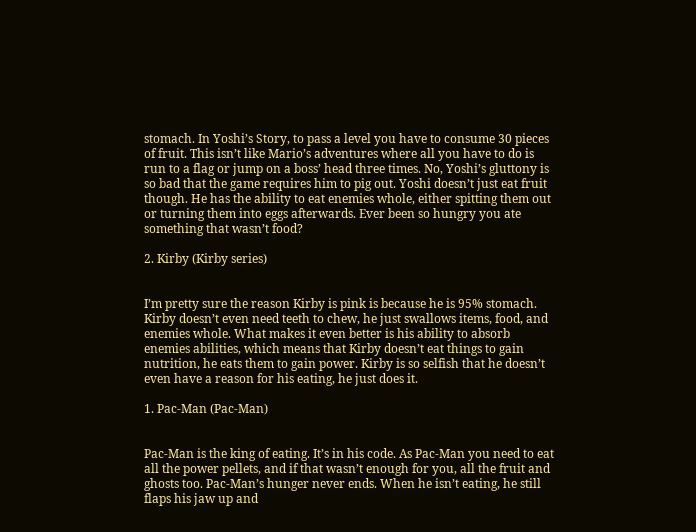stomach. In Yoshi’s Story, to pass a level you have to consume 30 pieces of fruit. This isn’t like Mario’s adventures where all you have to do is run to a flag or jump on a boss’ head three times. No, Yoshi’s gluttony is so bad that the game requires him to pig out. Yoshi doesn’t just eat fruit though. He has the ability to eat enemies whole, either spitting them out or turning them into eggs afterwards. Ever been so hungry you ate something that wasn’t food?

2. Kirby (Kirby series)


I’m pretty sure the reason Kirby is pink is because he is 95% stomach. Kirby doesn’t even need teeth to chew, he just swallows items, food, and enemies whole. What makes it even better is his ability to absorb enemies abilities, which means that Kirby doesn’t eat things to gain nutrition, he eats them to gain power. Kirby is so selfish that he doesn’t even have a reason for his eating, he just does it.

1. Pac-Man (Pac-Man)


Pac-Man is the king of eating. It’s in his code. As Pac-Man you need to eat all the power pellets, and if that wasn’t enough for you, all the fruit and ghosts too. Pac-Man’s hunger never ends. When he isn’t eating, he still flaps his jaw up and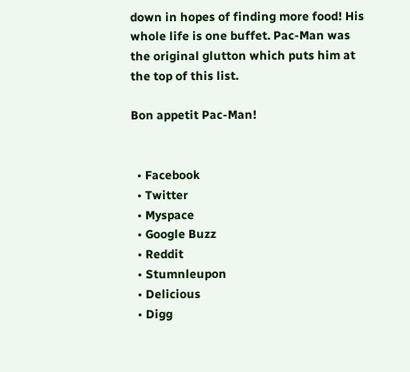down in hopes of finding more food! His whole life is one buffet. Pac-Man was the original glutton which puts him at the top of this list.

Bon appetit Pac-Man!


  • Facebook
  • Twitter
  • Myspace
  • Google Buzz
  • Reddit
  • Stumnleupon
  • Delicious
  • Digg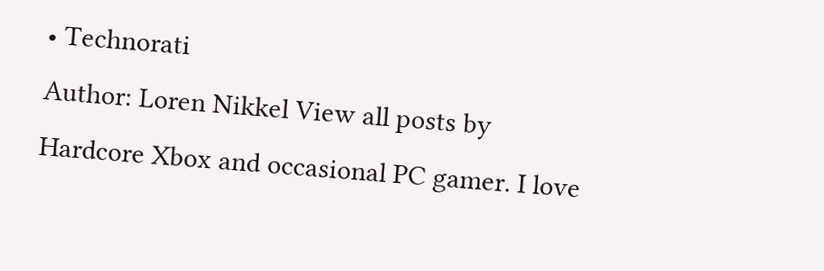• Technorati
Author: Loren Nikkel View all posts by
Hardcore Xbox and occasional PC gamer. I love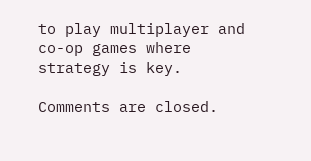to play multiplayer and co-op games where strategy is key.

Comments are closed.